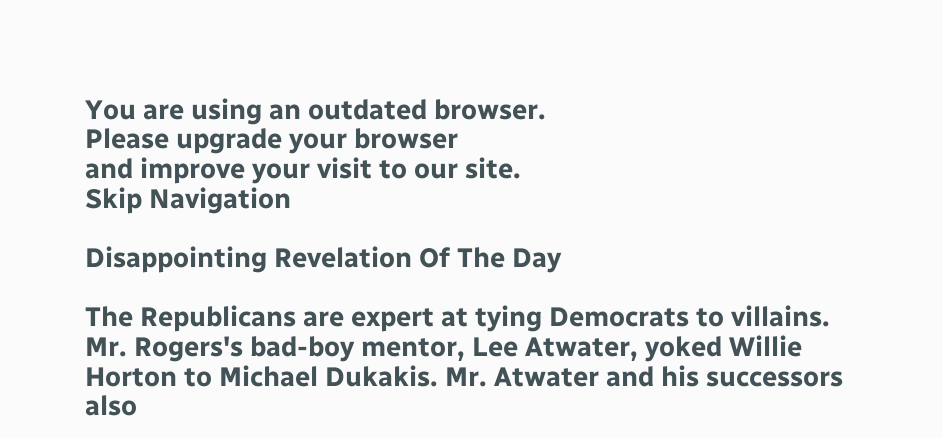You are using an outdated browser.
Please upgrade your browser
and improve your visit to our site.
Skip Navigation

Disappointing Revelation Of The Day

The Republicans are expert at tying Democrats to villains. Mr. Rogers's bad-boy mentor, Lee Atwater, yoked Willie Horton to Michael Dukakis. Mr. Atwater and his successors also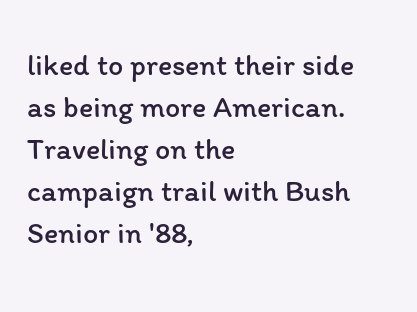liked to present their side as being more American. Traveling on the campaign trail with Bush Senior in '88,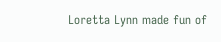Loretta Lynn made fun of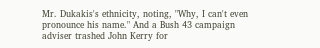Mr. Dukakis's ethnicity, noting, "Why, I can't even pronounce his name." And a Bush 43 campaign adviser trashed John Kerry for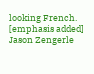looking French. [emphasis added]
Jason Zengerle